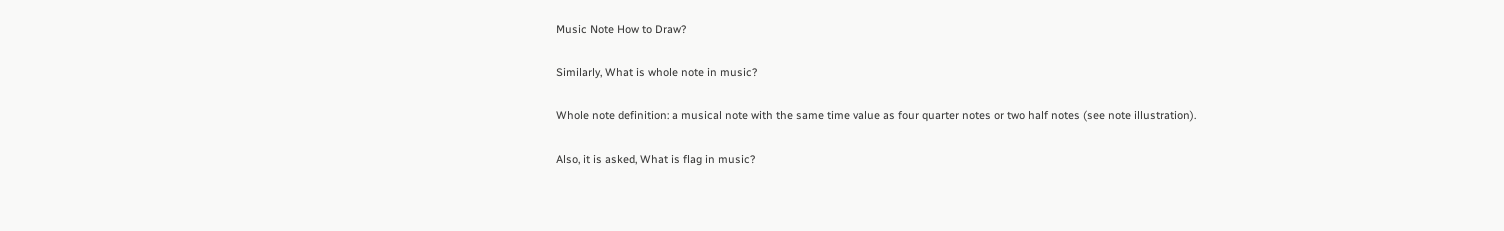Music Note How to Draw?

Similarly, What is whole note in music?

Whole note definition: a musical note with the same time value as four quarter notes or two half notes (see note illustration).

Also, it is asked, What is flag in music?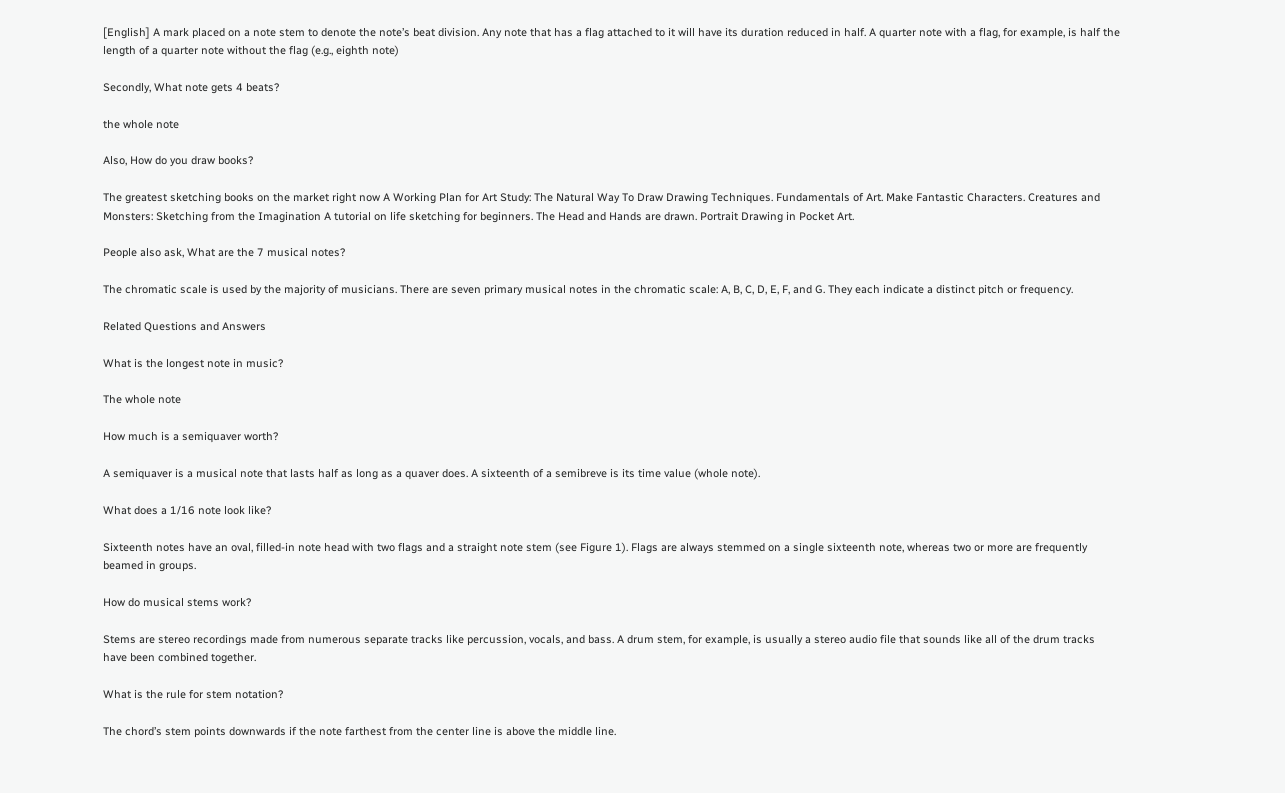[English] A mark placed on a note stem to denote the note’s beat division. Any note that has a flag attached to it will have its duration reduced in half. A quarter note with a flag, for example, is half the length of a quarter note without the flag (e.g., eighth note)

Secondly, What note gets 4 beats?

the whole note

Also, How do you draw books?

The greatest sketching books on the market right now A Working Plan for Art Study: The Natural Way To Draw Drawing Techniques. Fundamentals of Art. Make Fantastic Characters. Creatures and Monsters: Sketching from the Imagination A tutorial on life sketching for beginners. The Head and Hands are drawn. Portrait Drawing in Pocket Art.

People also ask, What are the 7 musical notes?

The chromatic scale is used by the majority of musicians. There are seven primary musical notes in the chromatic scale: A, B, C, D, E, F, and G. They each indicate a distinct pitch or frequency.

Related Questions and Answers

What is the longest note in music?

The whole note

How much is a semiquaver worth?

A semiquaver is a musical note that lasts half as long as a quaver does. A sixteenth of a semibreve is its time value (whole note).

What does a 1/16 note look like?

Sixteenth notes have an oval, filled-in note head with two flags and a straight note stem (see Figure 1). Flags are always stemmed on a single sixteenth note, whereas two or more are frequently beamed in groups.

How do musical stems work?

Stems are stereo recordings made from numerous separate tracks like percussion, vocals, and bass. A drum stem, for example, is usually a stereo audio file that sounds like all of the drum tracks have been combined together.

What is the rule for stem notation?

The chord’s stem points downwards if the note farthest from the center line is above the middle line.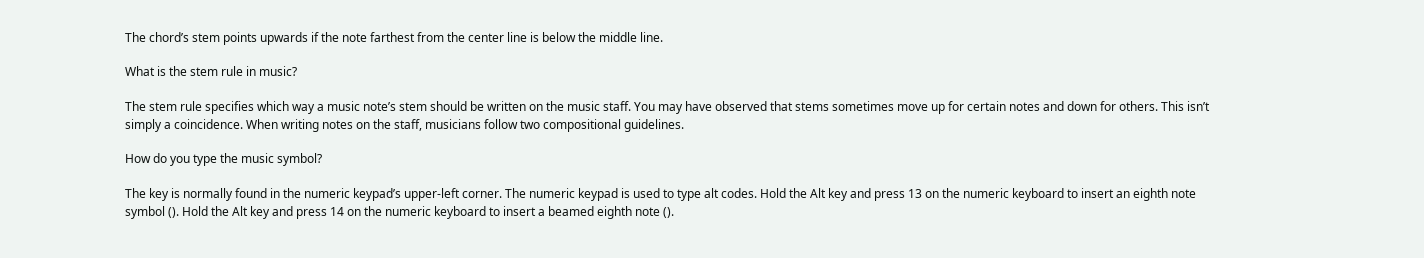The chord’s stem points upwards if the note farthest from the center line is below the middle line.

What is the stem rule in music?

The stem rule specifies which way a music note’s stem should be written on the music staff. You may have observed that stems sometimes move up for certain notes and down for others. This isn’t simply a coincidence. When writing notes on the staff, musicians follow two compositional guidelines.

How do you type the music symbol?

The key is normally found in the numeric keypad’s upper-left corner. The numeric keypad is used to type alt codes. Hold the Alt key and press 13 on the numeric keyboard to insert an eighth note symbol (). Hold the Alt key and press 14 on the numeric keyboard to insert a beamed eighth note ().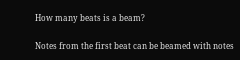How many beats is a beam?

Notes from the first beat can be beamed with notes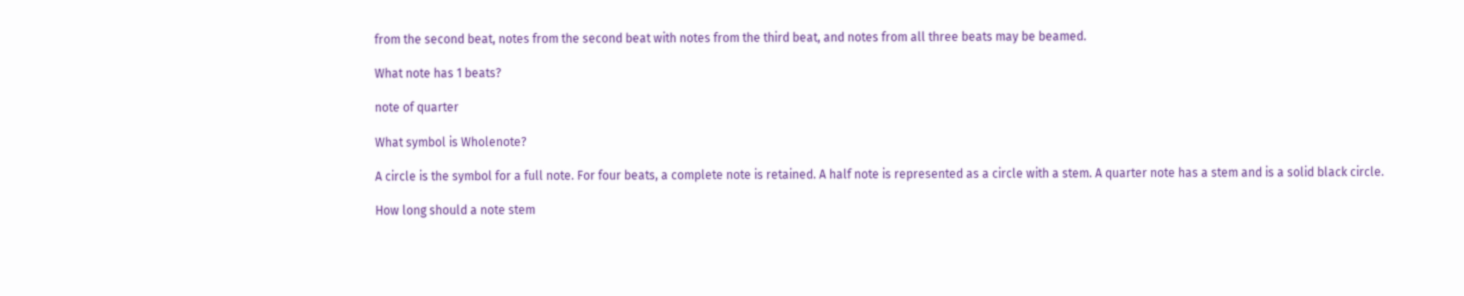from the second beat, notes from the second beat with notes from the third beat, and notes from all three beats may be beamed.

What note has 1 beats?

note of quarter

What symbol is Wholenote?

A circle is the symbol for a full note. For four beats, a complete note is retained. A half note is represented as a circle with a stem. A quarter note has a stem and is a solid black circle.

How long should a note stem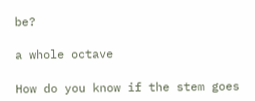be?

a whole octave

How do you know if the stem goes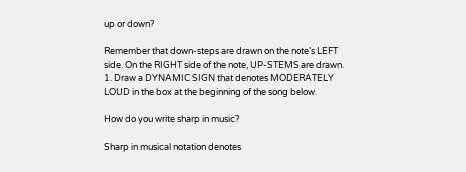up or down?

Remember that down-steps are drawn on the note’s LEFT side. On the RIGHT side of the note, UP-STEMS are drawn. 1. Draw a DYNAMIC SIGN that denotes MODERATELY LOUD in the box at the beginning of the song below.

How do you write sharp in music?

Sharp in musical notation denotes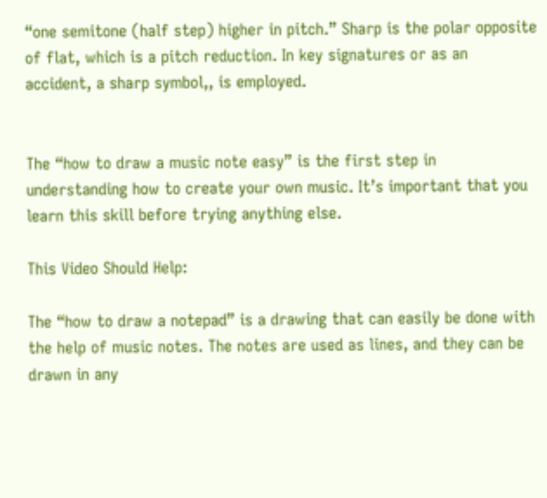“one semitone (half step) higher in pitch.” Sharp is the polar opposite of flat, which is a pitch reduction. In key signatures or as an accident, a sharp symbol,, is employed.


The “how to draw a music note easy” is the first step in understanding how to create your own music. It’s important that you learn this skill before trying anything else.

This Video Should Help:

The “how to draw a notepad” is a drawing that can easily be done with the help of music notes. The notes are used as lines, and they can be drawn in any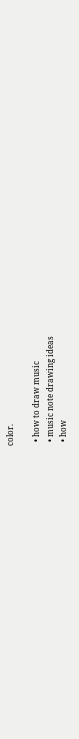color.

  • how to draw music
  • music note drawing ideas
  • how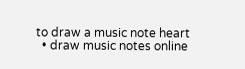to draw a music note heart
  • draw music notes online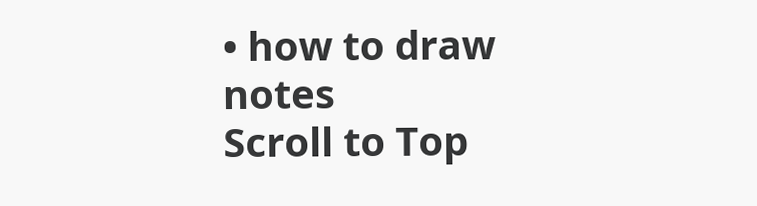• how to draw notes
Scroll to Top